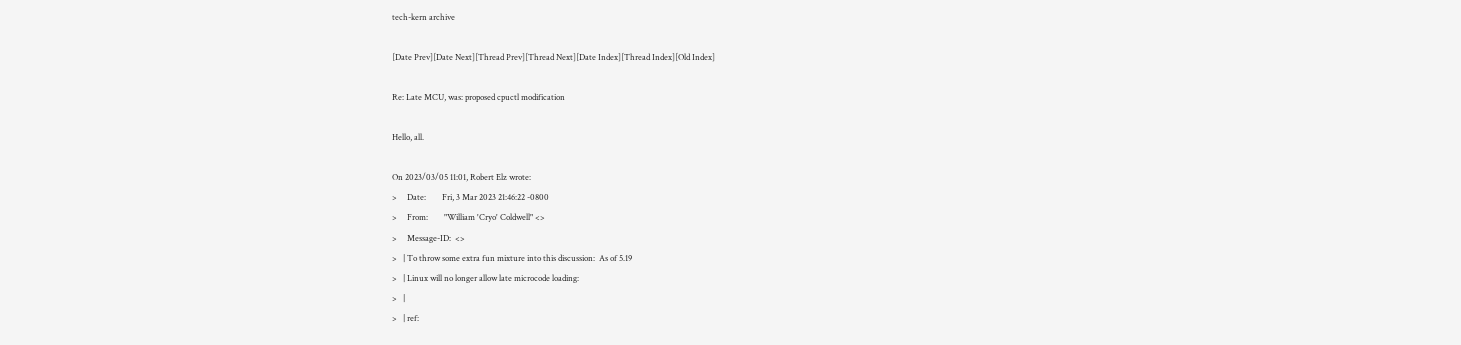tech-kern archive

[Date Prev][Date Next][Thread Prev][Thread Next][Date Index][Thread Index][Old Index]

Re: Late MCU, was: proposed cpuctl modification

Hello, all.

On 2023/03/05 11:01, Robert Elz wrote:
>     Date:        Fri, 3 Mar 2023 21:46:22 -0800
>     From:        "William 'Cryo' Coldwell" <>
>     Message-ID:  <>
>   | To throw some extra fun mixture into this discussion:  As of 5.19
>   | Linux will no longer allow late microcode loading:
>   |
>   | ref: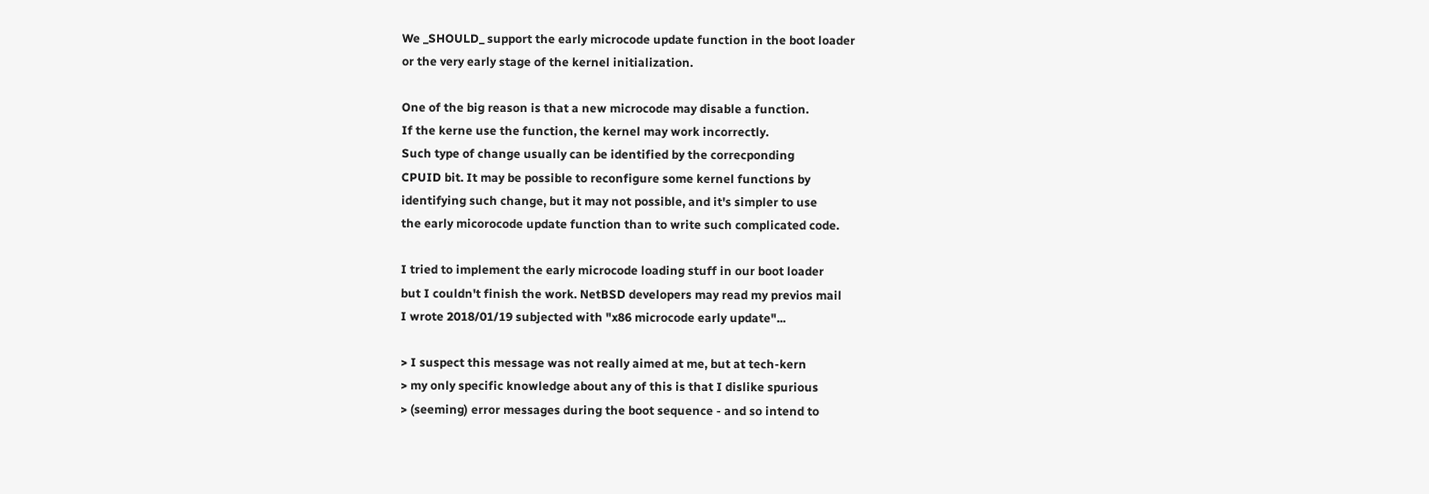We _SHOULD_ support the early microcode update function in the boot loader
or the very early stage of the kernel initialization.

One of the big reason is that a new microcode may disable a function.
If the kerne use the function, the kernel may work incorrectly.
Such type of change usually can be identified by the correcponding
CPUID bit. It may be possible to reconfigure some kernel functions by
identifying such change, but it may not possible, and it's simpler to use
the early micorocode update function than to write such complicated code.

I tried to implement the early microcode loading stuff in our boot loader
but I couldn't finish the work. NetBSD developers may read my previos mail
I wrote 2018/01/19 subjected with "x86 microcode early update"...

> I suspect this message was not really aimed at me, but at tech-kern
> my only specific knowledge about any of this is that I dislike spurious
> (seeming) error messages during the boot sequence - and so intend to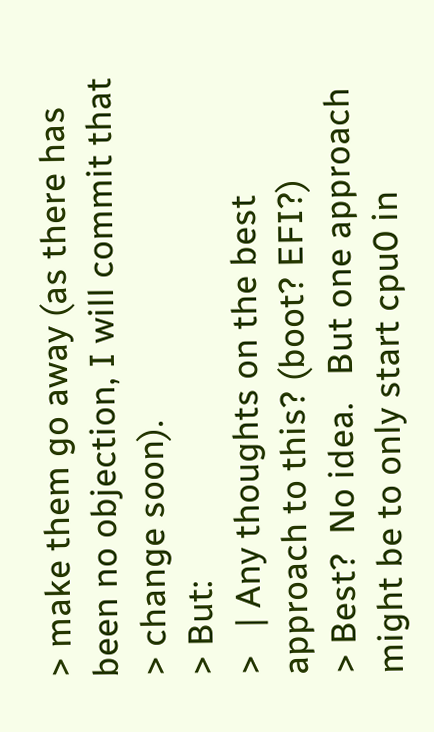> make them go away (as there has been no objection, I will commit that
> change soon).
> But:
>   | Any thoughts on the best approach to this? (boot? EFI?)
> Best?  No idea.   But one approach might be to only start cpu0 in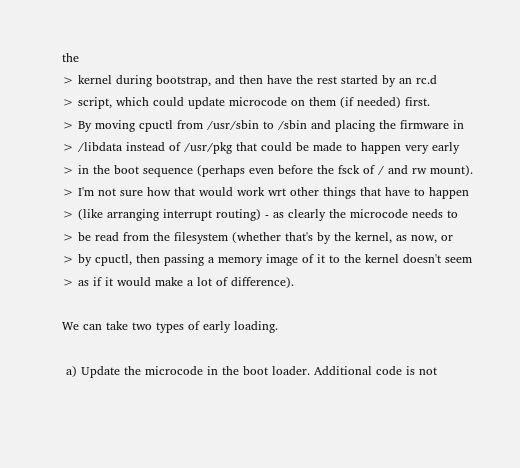the
> kernel during bootstrap, and then have the rest started by an rc.d
> script, which could update microcode on them (if needed) first.
> By moving cpuctl from /usr/sbin to /sbin and placing the firmware in
> /libdata instead of /usr/pkg that could be made to happen very early
> in the boot sequence (perhaps even before the fsck of / and rw mount).
> I'm not sure how that would work wrt other things that have to happen
> (like arranging interrupt routing) - as clearly the microcode needs to
> be read from the filesystem (whether that's by the kernel, as now, or
> by cpuctl, then passing a memory image of it to the kernel doesn't seem
> as if it would make a lot of difference).

We can take two types of early loading.

 a) Update the microcode in the boot loader. Additional code is not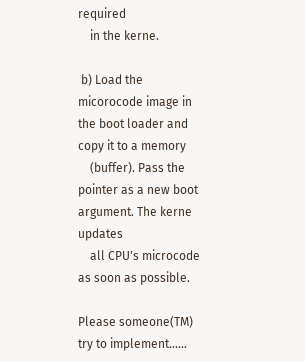required
    in the kerne.

 b) Load the micorocode image in the boot loader and copy it to a memory
    (buffer). Pass the pointer as a new boot argument. The kerne updates
    all CPU's microcode as soon as possible.

Please someone(TM) try to implement......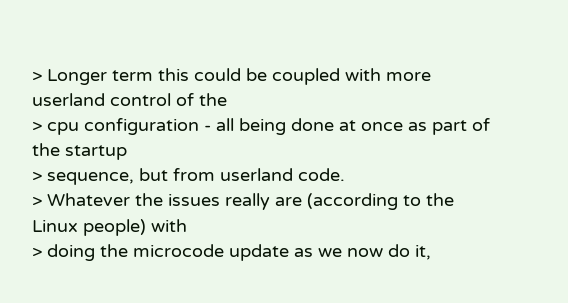> Longer term this could be coupled with more userland control of the
> cpu configuration - all being done at once as part of the startup
> sequence, but from userland code.
> Whatever the issues really are (according to the Linux people) with
> doing the microcode update as we now do it,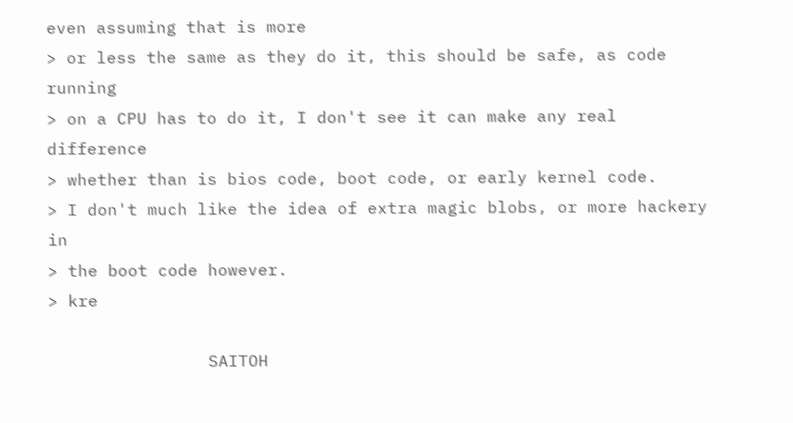even assuming that is more
> or less the same as they do it, this should be safe, as code running
> on a CPU has to do it, I don't see it can make any real difference
> whether than is bios code, boot code, or early kernel code.
> I don't much like the idea of extra magic blobs, or more hackery in
> the boot code however.
> kre

                SAITOH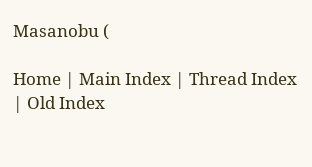Masanobu (

Home | Main Index | Thread Index | Old Index